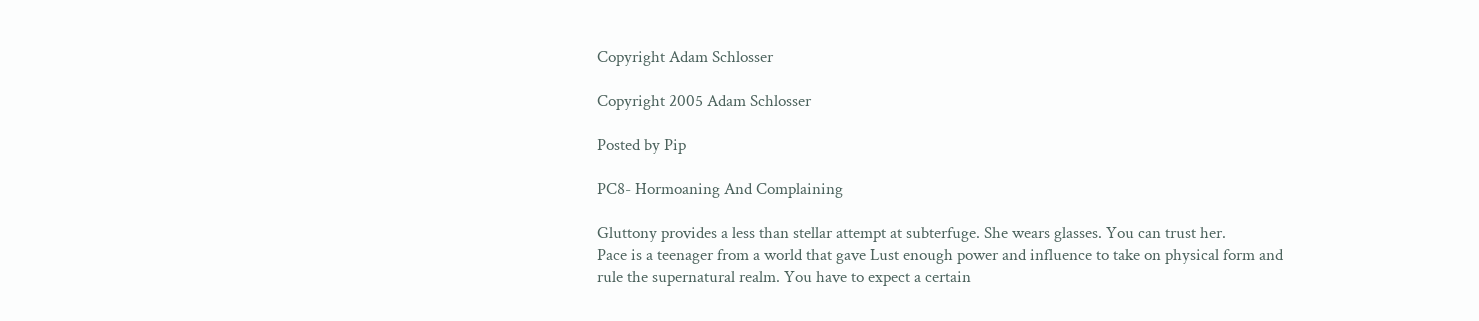Copyright Adam Schlosser

Copyright 2005 Adam Schlosser

Posted by Pip

PC8- Hormoaning And Complaining

Gluttony provides a less than stellar attempt at subterfuge. She wears glasses. You can trust her.
Pace is a teenager from a world that gave Lust enough power and influence to take on physical form and rule the supernatural realm. You have to expect a certain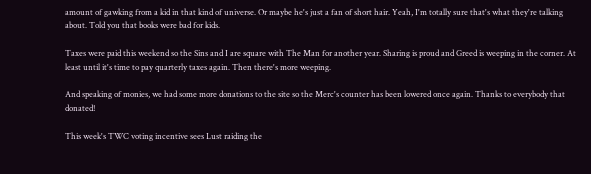amount of gawking from a kid in that kind of universe. Or maybe he's just a fan of short hair. Yeah, I'm totally sure that's what they're talking about. Told you that books were bad for kids.

Taxes were paid this weekend so the Sins and I are square with The Man for another year. Sharing is proud and Greed is weeping in the corner. At least until it's time to pay quarterly taxes again. Then there's more weeping.

And speaking of monies, we had some more donations to the site so the Merc's counter has been lowered once again. Thanks to everybody that donated!

This week's TWC voting incentive sees Lust raiding the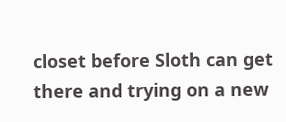closet before Sloth can get there and trying on a new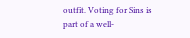outfit. Voting for Sins is part of a well-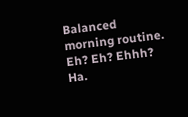Balanced morning routine. Eh? Eh? Ehhh? Ha.